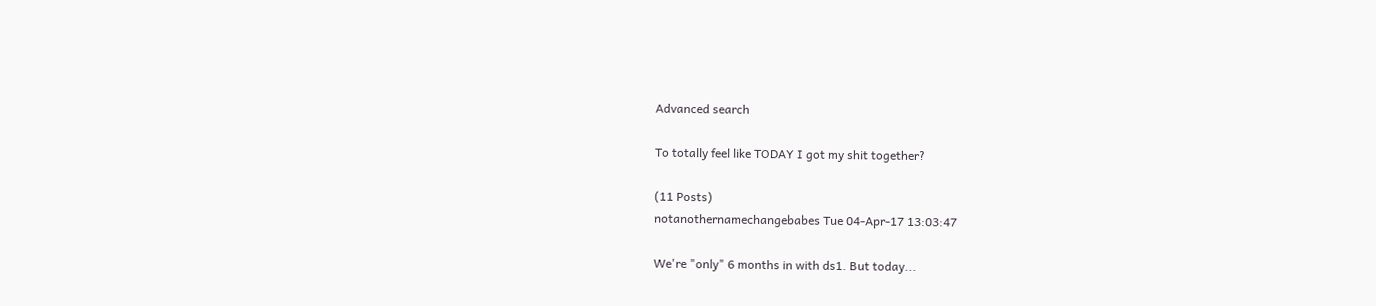Advanced search

To totally feel like TODAY I got my shit together?

(11 Posts)
notanothernamechangebabes Tue 04-Apr-17 13:03:47

We're "only" 6 months in with ds1. But today...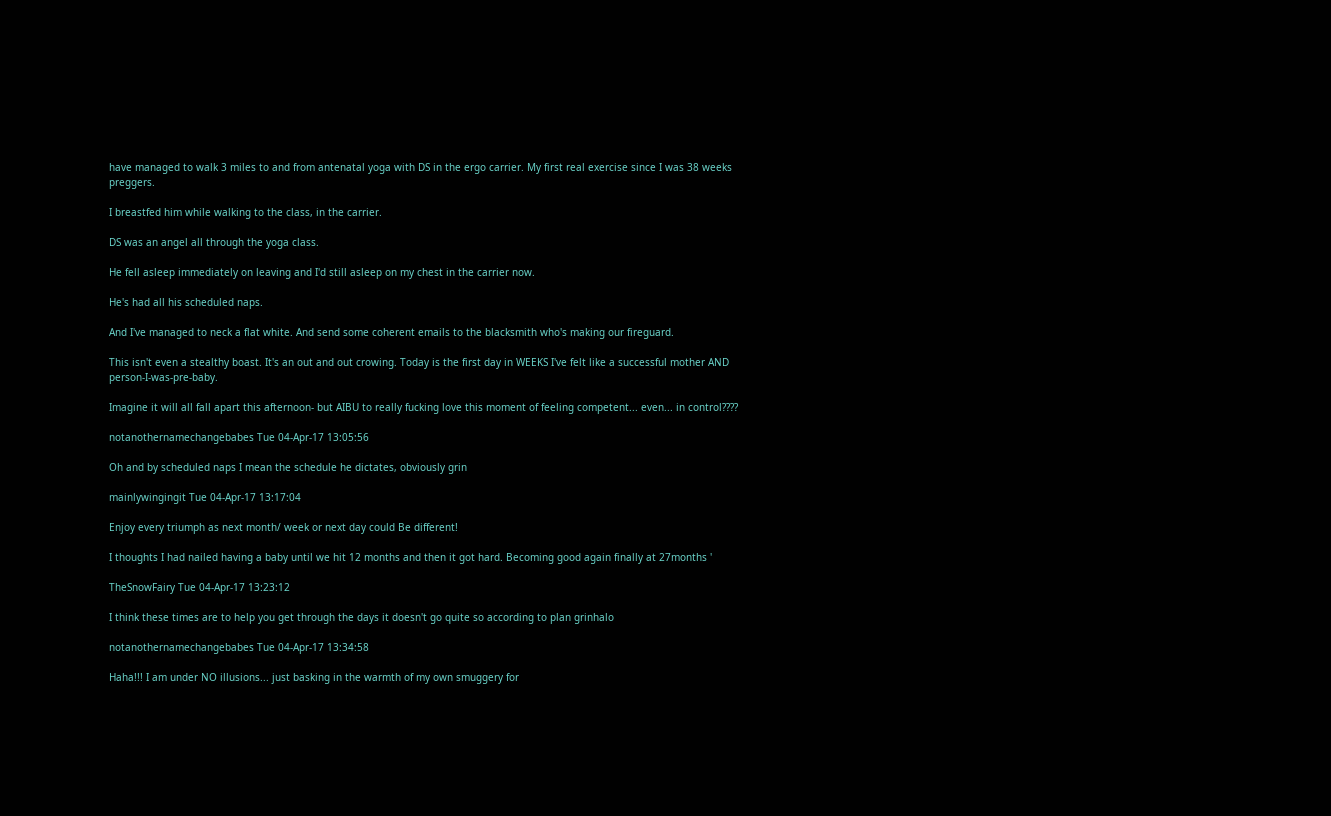have managed to walk 3 miles to and from antenatal yoga with DS in the ergo carrier. My first real exercise since I was 38 weeks preggers.

I breastfed him while walking to the class, in the carrier.

DS was an angel all through the yoga class.

He fell asleep immediately on leaving and I'd still asleep on my chest in the carrier now.

He's had all his scheduled naps.

And I've managed to neck a flat white. And send some coherent emails to the blacksmith who's making our fireguard.

This isn't even a stealthy boast. It's an out and out crowing. Today is the first day in WEEKS I've felt like a successful mother AND person-I-was-pre-baby.

Imagine it will all fall apart this afternoon- but AIBU to really fucking love this moment of feeling competent... even... in control????

notanothernamechangebabes Tue 04-Apr-17 13:05:56

Oh and by scheduled naps I mean the schedule he dictates, obviously grin

mainlywingingit Tue 04-Apr-17 13:17:04

Enjoy every triumph as next month/ week or next day could Be different!

I thoughts I had nailed having a baby until we hit 12 months and then it got hard. Becoming good again finally at 27months '

TheSnowFairy Tue 04-Apr-17 13:23:12

I think these times are to help you get through the days it doesn't go quite so according to plan grinhalo

notanothernamechangebabes Tue 04-Apr-17 13:34:58

Haha!!! I am under NO illusions... just basking in the warmth of my own smuggery for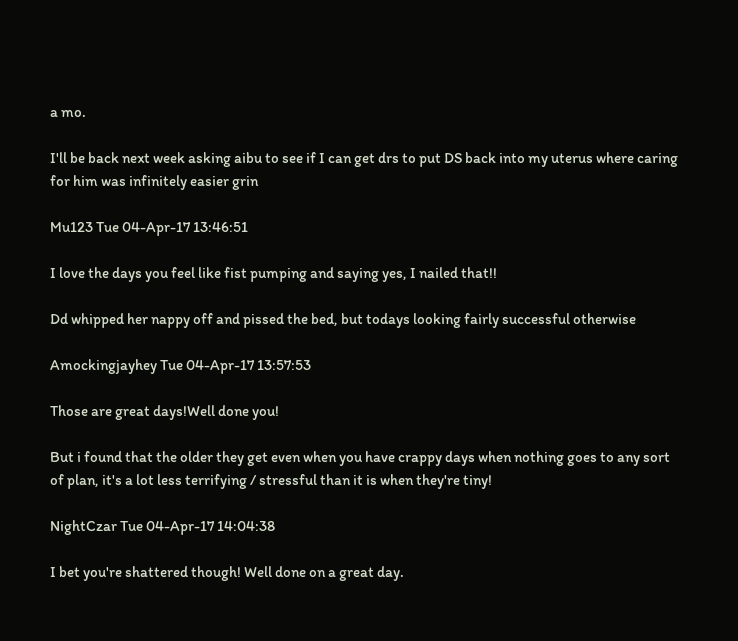a mo.

I'll be back next week asking aibu to see if I can get drs to put DS back into my uterus where caring for him was infinitely easier grin

Mu123 Tue 04-Apr-17 13:46:51

I love the days you feel like fist pumping and saying yes, I nailed that!!

Dd whipped her nappy off and pissed the bed, but todays looking fairly successful otherwise

Amockingjayhey Tue 04-Apr-17 13:57:53

Those are great days!Well done you!

But i found that the older they get even when you have crappy days when nothing goes to any sort of plan, it's a lot less terrifying / stressful than it is when they're tiny!

NightCzar Tue 04-Apr-17 14:04:38

I bet you're shattered though! Well done on a great day.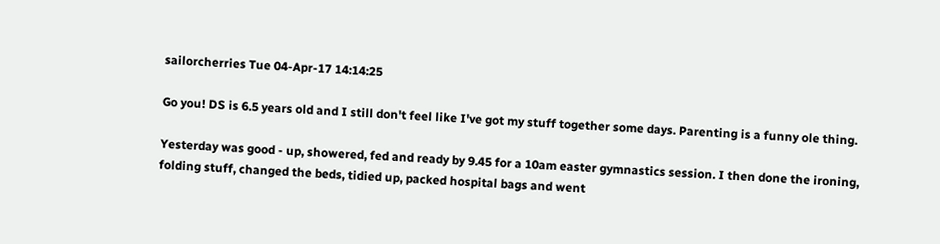sailorcherries Tue 04-Apr-17 14:14:25

Go you! DS is 6.5 years old and I still don't feel like I've got my stuff together some days. Parenting is a funny ole thing.

Yesterday was good - up, showered, fed and ready by 9.45 for a 10am easter gymnastics session. I then done the ironing, folding stuff, changed the beds, tidied up, packed hospital bags and went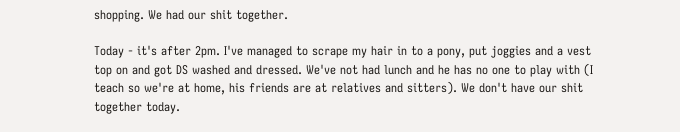shopping. We had our shit together.

Today - it's after 2pm. I've managed to scrape my hair in to a pony, put joggies and a vest top on and got DS washed and dressed. We've not had lunch and he has no one to play with (I teach so we're at home, his friends are at relatives and sitters). We don't have our shit together today.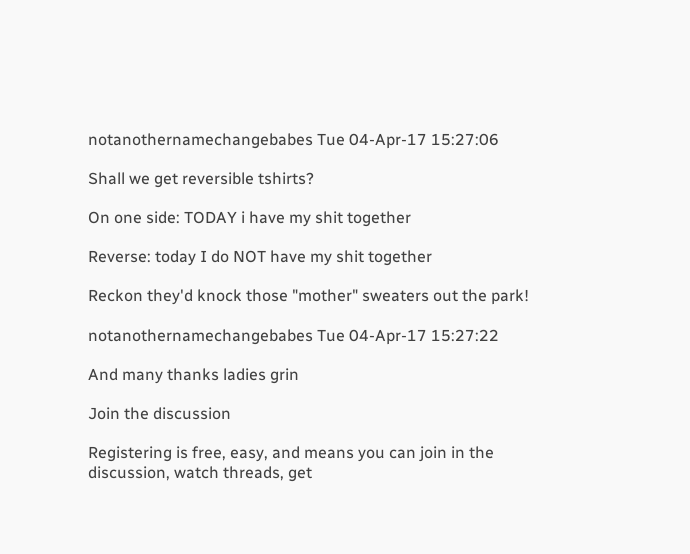notanothernamechangebabes Tue 04-Apr-17 15:27:06

Shall we get reversible tshirts?

On one side: TODAY i have my shit together

Reverse: today I do NOT have my shit together

Reckon they'd knock those "mother" sweaters out the park!

notanothernamechangebabes Tue 04-Apr-17 15:27:22

And many thanks ladies grin

Join the discussion

Registering is free, easy, and means you can join in the discussion, watch threads, get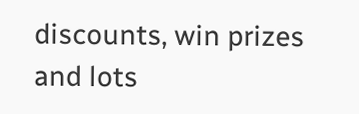discounts, win prizes and lots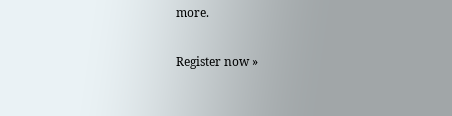more.

Register now »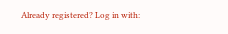Already registered? Log in with: